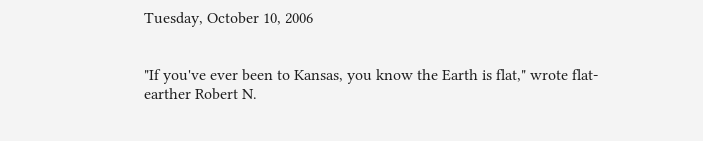Tuesday, October 10, 2006


"If you've ever been to Kansas, you know the Earth is flat," wrote flat-earther Robert N.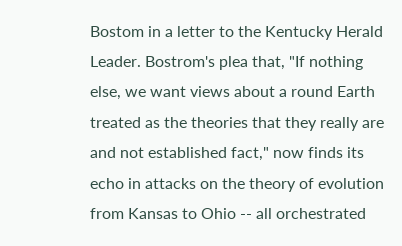Bostom in a letter to the Kentucky Herald Leader. Bostrom's plea that, "If nothing else, we want views about a round Earth treated as the theories that they really are and not established fact," now finds its echo in attacks on the theory of evolution from Kansas to Ohio -- all orchestrated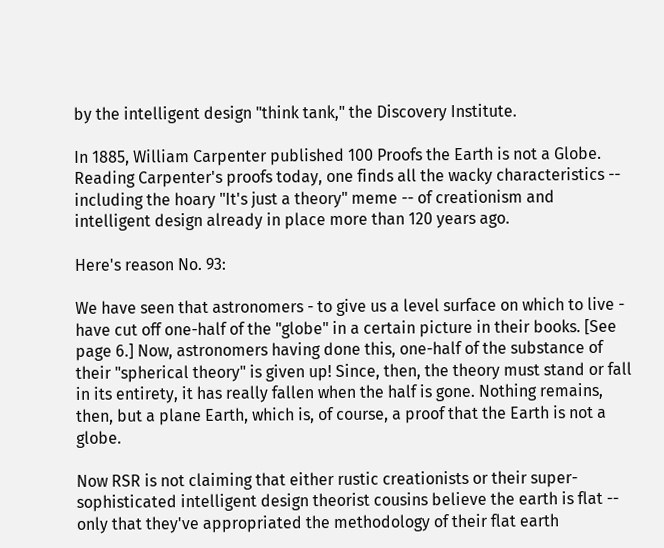by the intelligent design "think tank," the Discovery Institute.

In 1885, William Carpenter published 100 Proofs the Earth is not a Globe. Reading Carpenter's proofs today, one finds all the wacky characteristics -- including the hoary "It's just a theory" meme -- of creationism and intelligent design already in place more than 120 years ago.

Here's reason No. 93:

We have seen that astronomers - to give us a level surface on which to live - have cut off one-half of the "globe" in a certain picture in their books. [See page 6.] Now, astronomers having done this, one-half of the substance of their "spherical theory" is given up! Since, then, the theory must stand or fall in its entirety, it has really fallen when the half is gone. Nothing remains, then, but a plane Earth, which is, of course, a proof that the Earth is not a globe.

Now RSR is not claiming that either rustic creationists or their super-sophisticated intelligent design theorist cousins believe the earth is flat -- only that they've appropriated the methodology of their flat earth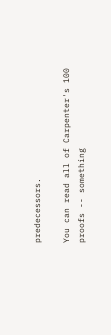predecessors.

You can read all of Carpenter's 100 proofs -- something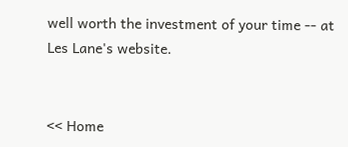well worth the investment of your time -- at Les Lane's website.


<< Home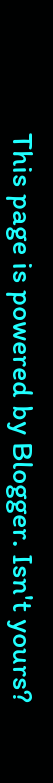This page is powered by Blogger. Isn't yours?